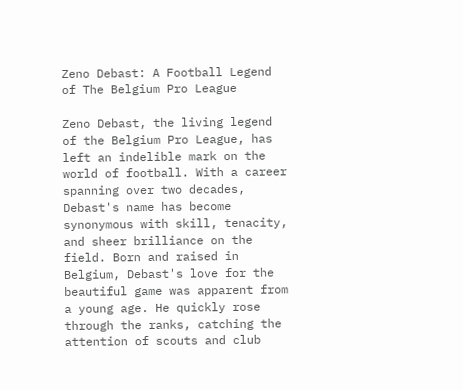Zeno Debast: A Football Legend of The Belgium Pro League

Zeno Debast, the living legend of the Belgium Pro League, has left an indelible mark on the world of football. With a career spanning over two decades, Debast's name has become synonymous with skill, tenacity, and sheer brilliance on the field. Born and raised in Belgium, Debast's love for the beautiful game was apparent from a young age. He quickly rose through the ranks, catching the attention of scouts and club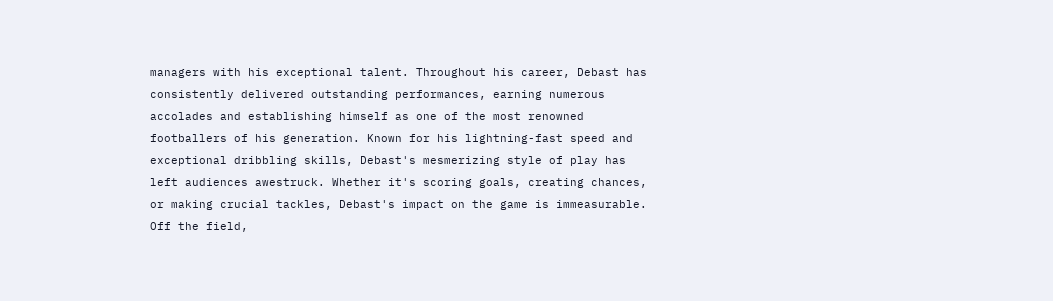managers with his exceptional talent. Throughout his career, Debast has consistently delivered outstanding performances, earning numerous accolades and establishing himself as one of the most renowned footballers of his generation. Known for his lightning-fast speed and exceptional dribbling skills, Debast's mesmerizing style of play has left audiences awestruck. Whether it's scoring goals, creating chances, or making crucial tackles, Debast's impact on the game is immeasurable. Off the field,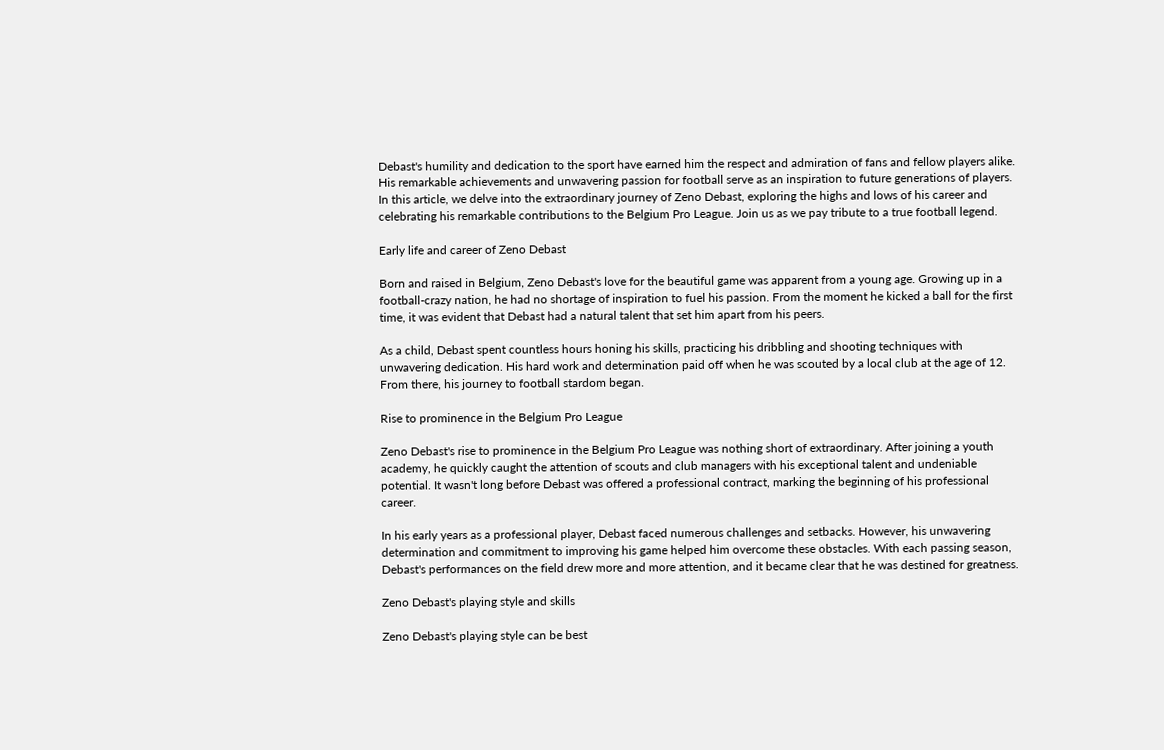Debast's humility and dedication to the sport have earned him the respect and admiration of fans and fellow players alike. His remarkable achievements and unwavering passion for football serve as an inspiration to future generations of players. In this article, we delve into the extraordinary journey of Zeno Debast, exploring the highs and lows of his career and celebrating his remarkable contributions to the Belgium Pro League. Join us as we pay tribute to a true football legend.

Early life and career of Zeno Debast

Born and raised in Belgium, Zeno Debast's love for the beautiful game was apparent from a young age. Growing up in a football-crazy nation, he had no shortage of inspiration to fuel his passion. From the moment he kicked a ball for the first time, it was evident that Debast had a natural talent that set him apart from his peers.

As a child, Debast spent countless hours honing his skills, practicing his dribbling and shooting techniques with unwavering dedication. His hard work and determination paid off when he was scouted by a local club at the age of 12. From there, his journey to football stardom began.

Rise to prominence in the Belgium Pro League

Zeno Debast's rise to prominence in the Belgium Pro League was nothing short of extraordinary. After joining a youth academy, he quickly caught the attention of scouts and club managers with his exceptional talent and undeniable potential. It wasn't long before Debast was offered a professional contract, marking the beginning of his professional career.

In his early years as a professional player, Debast faced numerous challenges and setbacks. However, his unwavering determination and commitment to improving his game helped him overcome these obstacles. With each passing season, Debast's performances on the field drew more and more attention, and it became clear that he was destined for greatness.

Zeno Debast's playing style and skills

Zeno Debast's playing style can be best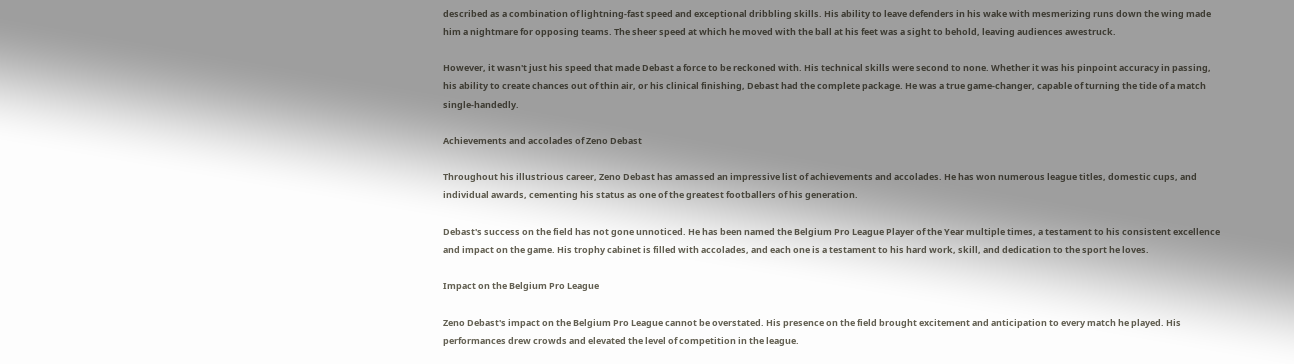described as a combination of lightning-fast speed and exceptional dribbling skills. His ability to leave defenders in his wake with mesmerizing runs down the wing made him a nightmare for opposing teams. The sheer speed at which he moved with the ball at his feet was a sight to behold, leaving audiences awestruck.

However, it wasn't just his speed that made Debast a force to be reckoned with. His technical skills were second to none. Whether it was his pinpoint accuracy in passing, his ability to create chances out of thin air, or his clinical finishing, Debast had the complete package. He was a true game-changer, capable of turning the tide of a match single-handedly.

Achievements and accolades of Zeno Debast

Throughout his illustrious career, Zeno Debast has amassed an impressive list of achievements and accolades. He has won numerous league titles, domestic cups, and individual awards, cementing his status as one of the greatest footballers of his generation.

Debast's success on the field has not gone unnoticed. He has been named the Belgium Pro League Player of the Year multiple times, a testament to his consistent excellence and impact on the game. His trophy cabinet is filled with accolades, and each one is a testament to his hard work, skill, and dedication to the sport he loves.

Impact on the Belgium Pro League

Zeno Debast's impact on the Belgium Pro League cannot be overstated. His presence on the field brought excitement and anticipation to every match he played. His performances drew crowds and elevated the level of competition in the league.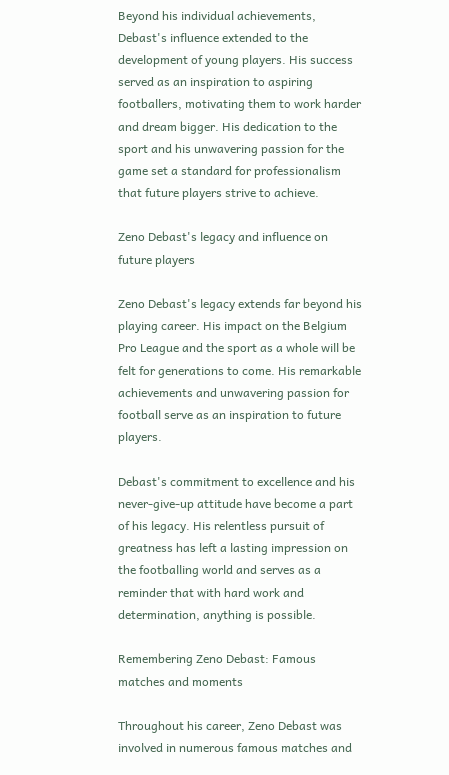Beyond his individual achievements, Debast's influence extended to the development of young players. His success served as an inspiration to aspiring footballers, motivating them to work harder and dream bigger. His dedication to the sport and his unwavering passion for the game set a standard for professionalism that future players strive to achieve.

Zeno Debast's legacy and influence on future players

Zeno Debast's legacy extends far beyond his playing career. His impact on the Belgium Pro League and the sport as a whole will be felt for generations to come. His remarkable achievements and unwavering passion for football serve as an inspiration to future players.

Debast's commitment to excellence and his never-give-up attitude have become a part of his legacy. His relentless pursuit of greatness has left a lasting impression on the footballing world and serves as a reminder that with hard work and determination, anything is possible.

Remembering Zeno Debast: Famous matches and moments

Throughout his career, Zeno Debast was involved in numerous famous matches and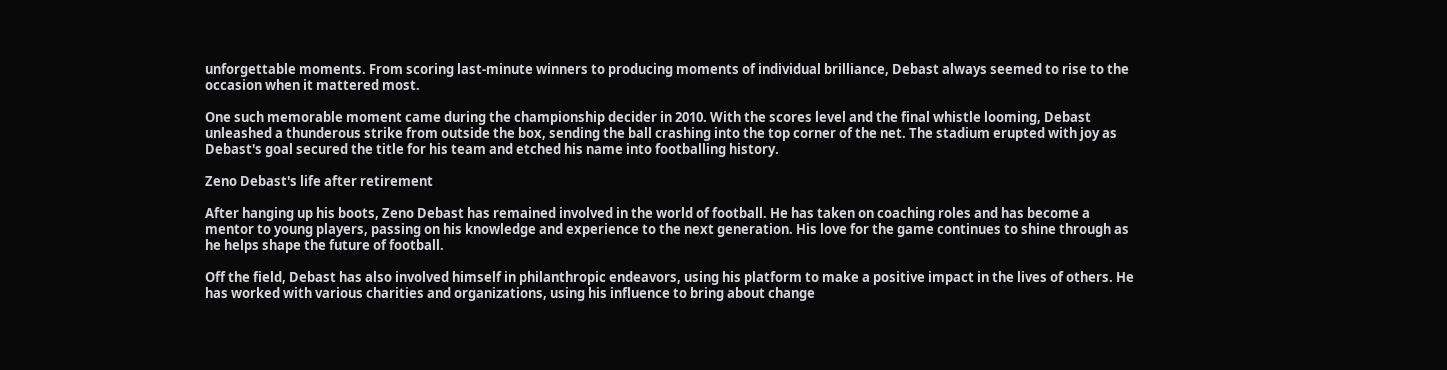unforgettable moments. From scoring last-minute winners to producing moments of individual brilliance, Debast always seemed to rise to the occasion when it mattered most.

One such memorable moment came during the championship decider in 2010. With the scores level and the final whistle looming, Debast unleashed a thunderous strike from outside the box, sending the ball crashing into the top corner of the net. The stadium erupted with joy as Debast's goal secured the title for his team and etched his name into footballing history.

Zeno Debast's life after retirement

After hanging up his boots, Zeno Debast has remained involved in the world of football. He has taken on coaching roles and has become a mentor to young players, passing on his knowledge and experience to the next generation. His love for the game continues to shine through as he helps shape the future of football.

Off the field, Debast has also involved himself in philanthropic endeavors, using his platform to make a positive impact in the lives of others. He has worked with various charities and organizations, using his influence to bring about change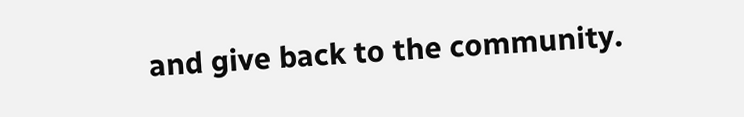and give back to the community.